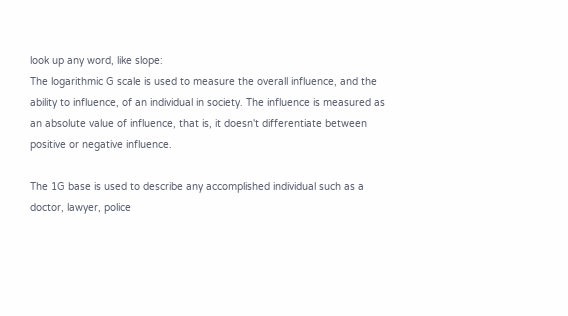look up any word, like slope:
The logarithmic G scale is used to measure the overall influence, and the ability to influence, of an individual in society. The influence is measured as an absolute value of influence, that is, it doesn't differentiate between positive or negative influence.

The 1G base is used to describe any accomplished individual such as a doctor, lawyer, police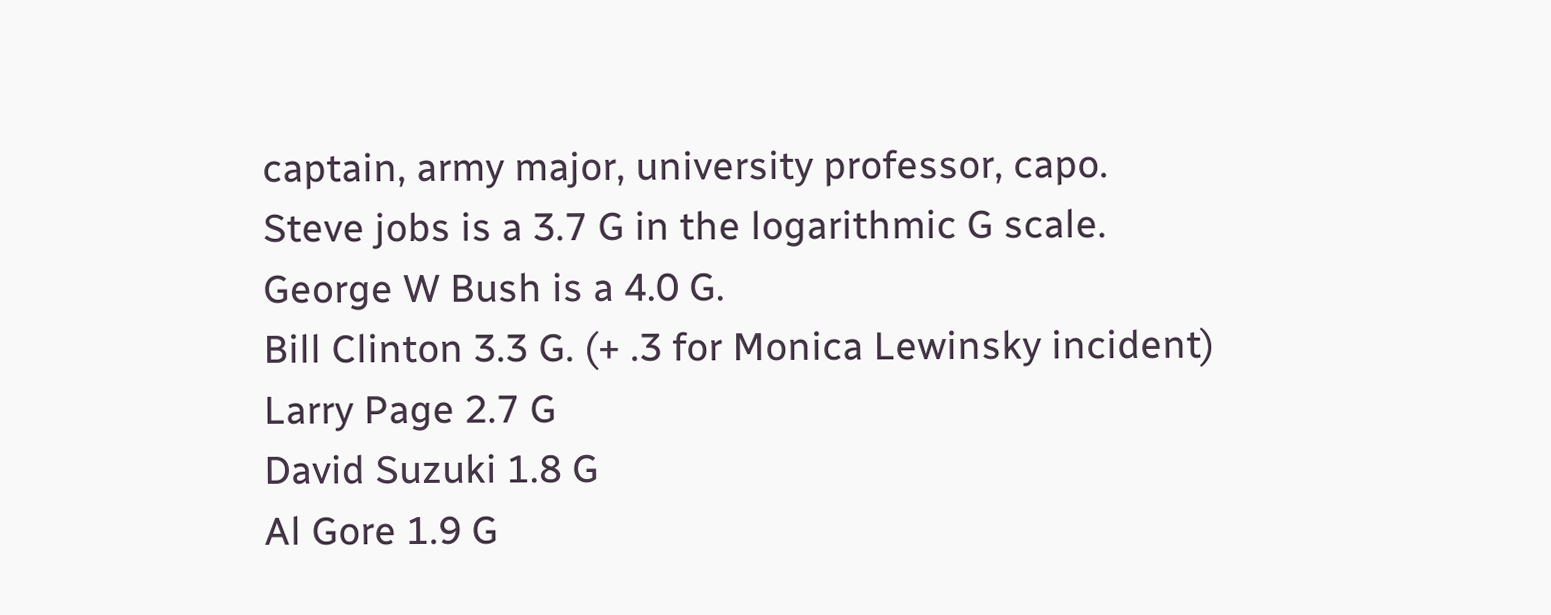captain, army major, university professor, capo.
Steve jobs is a 3.7 G in the logarithmic G scale.
George W Bush is a 4.0 G.
Bill Clinton 3.3 G. (+ .3 for Monica Lewinsky incident)
Larry Page 2.7 G
David Suzuki 1.8 G
Al Gore 1.9 G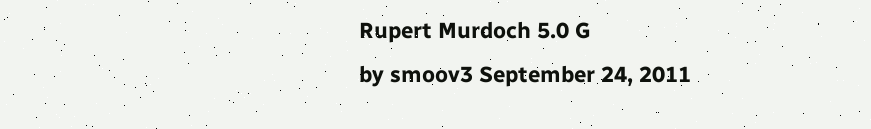Rupert Murdoch 5.0 G
by smoov3 September 24, 2011